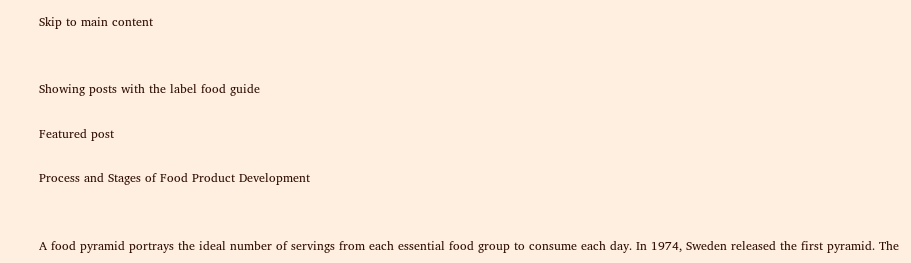Skip to main content


Showing posts with the label food guide

Featured post

Process and Stages of Food Product Development


A food pyramid portrays the ideal number of servings from each essential food group to consume each day. In 1974, Sweden released the first pyramid. The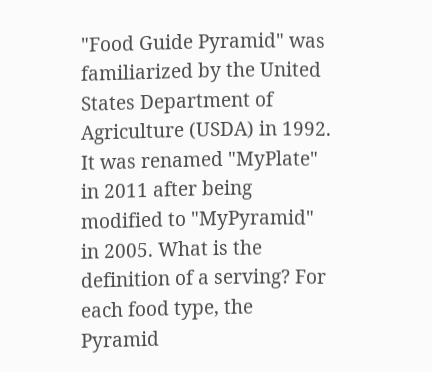"Food Guide Pyramid" was familiarized by the United States Department of Agriculture (USDA) in 1992. It was renamed "MyPlate" in 2011 after being modified to "MyPyramid" in 2005. What is the definition of a serving? For each food type, the Pyramid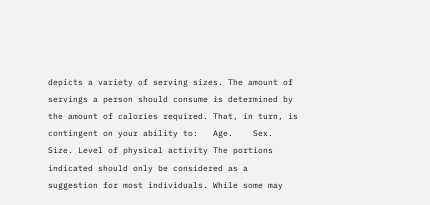depicts a variety of serving sizes. The amount of servings a person should consume is determined by the amount of calories required. That, in turn, is contingent on your ability to:   Age.    Sex.   Size. Level of physical activity The portions indicated should only be considered as a suggestion for most individuals. While some may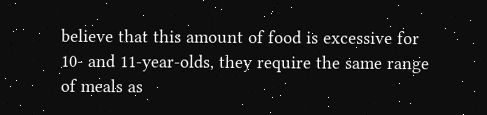believe that this amount of food is excessive for 10- and 11-year-olds, they require the same range of meals as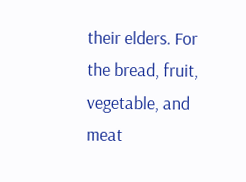their elders. For the bread, fruit, vegetable, and meat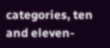categories, ten and eleven-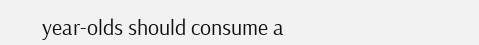year-olds should consume a